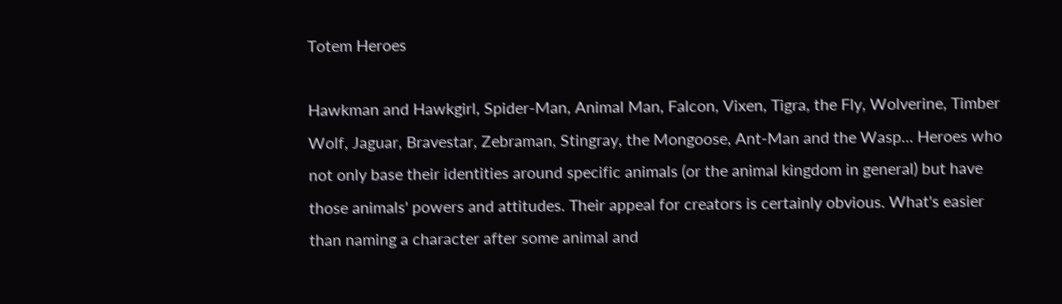Totem Heroes

Hawkman and Hawkgirl, Spider-Man, Animal Man, Falcon, Vixen, Tigra, the Fly, Wolverine, Timber Wolf, Jaguar, Bravestar, Zebraman, Stingray, the Mongoose, Ant-Man and the Wasp... Heroes who not only base their identities around specific animals (or the animal kingdom in general) but have those animals' powers and attitudes. Their appeal for creators is certainly obvious. What's easier than naming a character after some animal and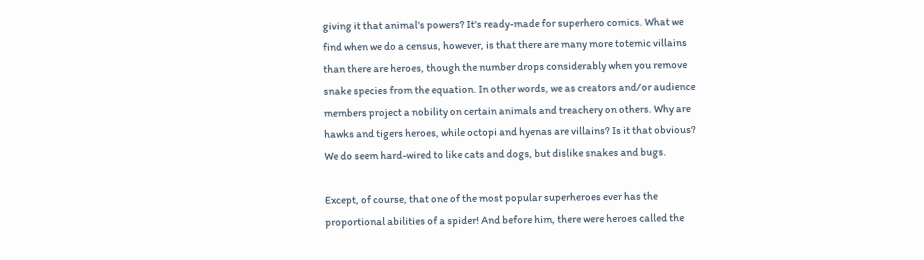giving it that animal's powers? It's ready-made for superhero comics. What we find when we do a census, however, is that there are many more totemic villains than there are heroes, though the number drops considerably when you remove snake species from the equation. In other words, we as creators and/or audience members project a nobility on certain animals and treachery on others. Why are hawks and tigers heroes, while octopi and hyenas are villains? Is it that obvious? We do seem hard-wired to like cats and dogs, but dislike snakes and bugs.

Except, of course, that one of the most popular superheroes ever has the proportional abilities of a spider! And before him, there were heroes called the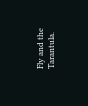Fly and the Tarantula.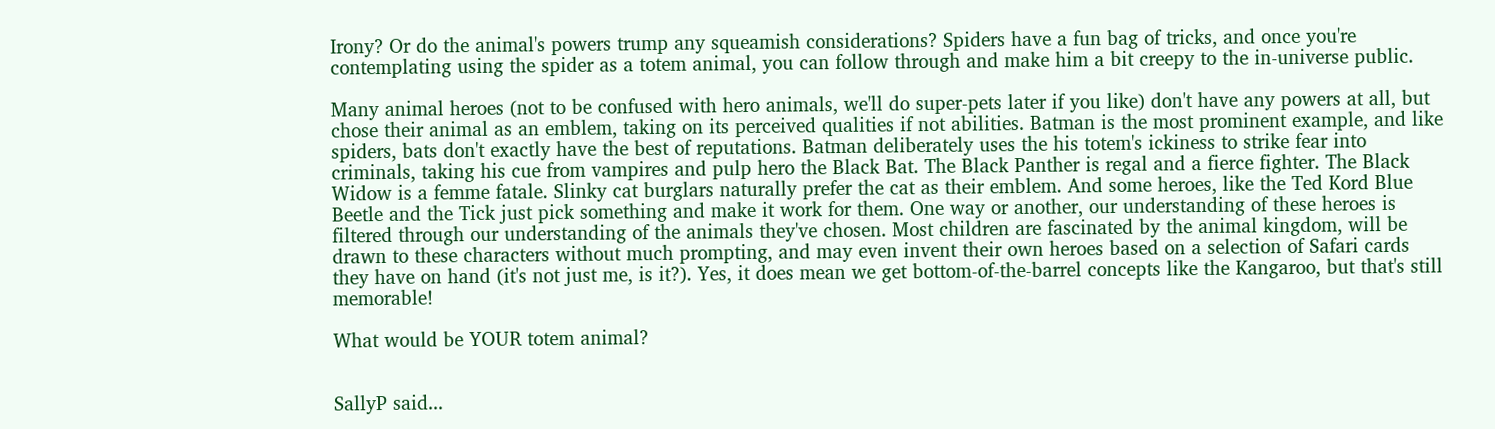Irony? Or do the animal's powers trump any squeamish considerations? Spiders have a fun bag of tricks, and once you're contemplating using the spider as a totem animal, you can follow through and make him a bit creepy to the in-universe public.

Many animal heroes (not to be confused with hero animals, we'll do super-pets later if you like) don't have any powers at all, but chose their animal as an emblem, taking on its perceived qualities if not abilities. Batman is the most prominent example, and like spiders, bats don't exactly have the best of reputations. Batman deliberately uses the his totem's ickiness to strike fear into criminals, taking his cue from vampires and pulp hero the Black Bat. The Black Panther is regal and a fierce fighter. The Black Widow is a femme fatale. Slinky cat burglars naturally prefer the cat as their emblem. And some heroes, like the Ted Kord Blue Beetle and the Tick just pick something and make it work for them. One way or another, our understanding of these heroes is filtered through our understanding of the animals they've chosen. Most children are fascinated by the animal kingdom, will be drawn to these characters without much prompting, and may even invent their own heroes based on a selection of Safari cards they have on hand (it's not just me, is it?). Yes, it does mean we get bottom-of-the-barrel concepts like the Kangaroo, but that's still memorable!

What would be YOUR totem animal?


SallyP said...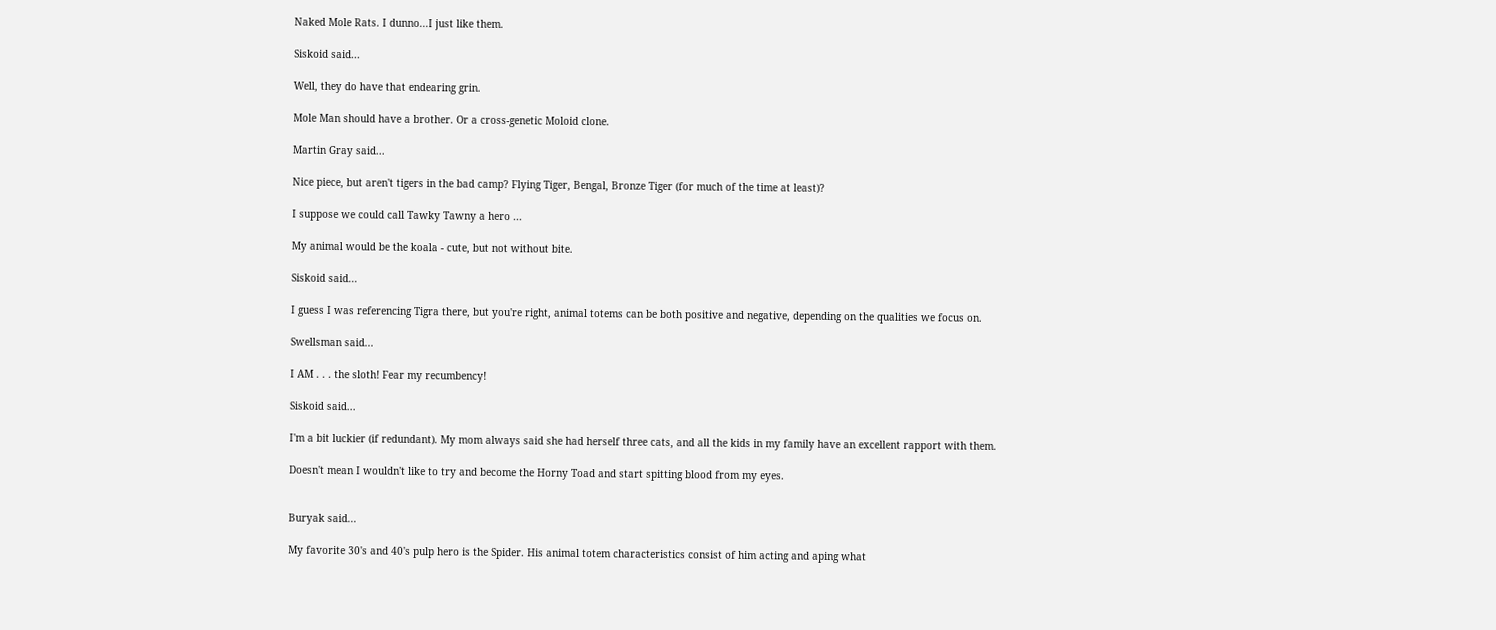Naked Mole Rats. I dunno...I just like them.

Siskoid said...

Well, they do have that endearing grin.

Mole Man should have a brother. Or a cross-genetic Moloid clone.

Martin Gray said...

Nice piece, but aren't tigers in the bad camp? Flying Tiger, Bengal, Bronze Tiger (for much of the time at least)?

I suppose we could call Tawky Tawny a hero ...

My animal would be the koala - cute, but not without bite.

Siskoid said...

I guess I was referencing Tigra there, but you're right, animal totems can be both positive and negative, depending on the qualities we focus on.

Swellsman said...

I AM . . . the sloth! Fear my recumbency!

Siskoid said...

I'm a bit luckier (if redundant). My mom always said she had herself three cats, and all the kids in my family have an excellent rapport with them.

Doesn't mean I wouldn't like to try and become the Horny Toad and start spitting blood from my eyes.


Buryak said...

My favorite 30's and 40's pulp hero is the Spider. His animal totem characteristics consist of him acting and aping what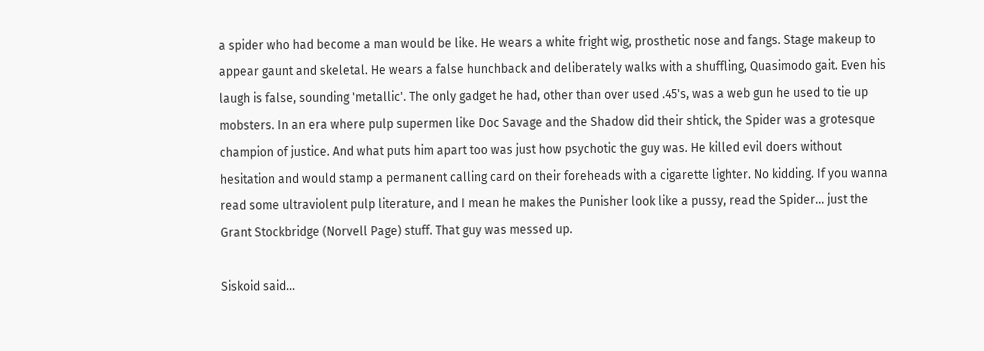a spider who had become a man would be like. He wears a white fright wig, prosthetic nose and fangs. Stage makeup to appear gaunt and skeletal. He wears a false hunchback and deliberately walks with a shuffling, Quasimodo gait. Even his laugh is false, sounding 'metallic'. The only gadget he had, other than over used .45's, was a web gun he used to tie up mobsters. In an era where pulp supermen like Doc Savage and the Shadow did their shtick, the Spider was a grotesque champion of justice. And what puts him apart too was just how psychotic the guy was. He killed evil doers without hesitation and would stamp a permanent calling card on their foreheads with a cigarette lighter. No kidding. If you wanna read some ultraviolent pulp literature, and I mean he makes the Punisher look like a pussy, read the Spider... just the Grant Stockbridge (Norvell Page) stuff. That guy was messed up.

Siskoid said...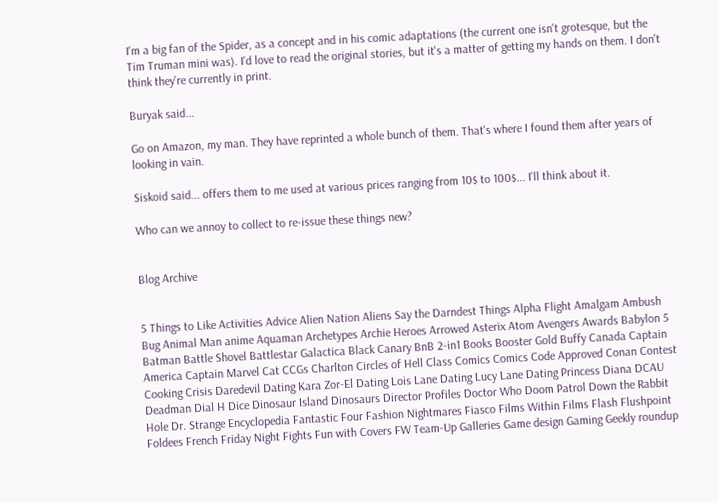I'm a big fan of the Spider, as a concept and in his comic adaptations (the current one isn't grotesque, but the Tim Truman mini was). I'd love to read the original stories, but it's a matter of getting my hands on them. I don't think they're currently in print.

Buryak said...

Go on Amazon, my man. They have reprinted a whole bunch of them. That's where I found them after years of looking in vain.

Siskoid said... offers them to me used at various prices ranging from 10$ to 100$... I'll think about it.

Who can we annoy to collect to re-issue these things new?


Blog Archive


5 Things to Like Activities Advice Alien Nation Aliens Say the Darndest Things Alpha Flight Amalgam Ambush Bug Animal Man anime Aquaman Archetypes Archie Heroes Arrowed Asterix Atom Avengers Awards Babylon 5 Batman Battle Shovel Battlestar Galactica Black Canary BnB 2-in1 Books Booster Gold Buffy Canada Captain America Captain Marvel Cat CCGs Charlton Circles of Hell Class Comics Comics Code Approved Conan Contest Cooking Crisis Daredevil Dating Kara Zor-El Dating Lois Lane Dating Lucy Lane Dating Princess Diana DCAU Deadman Dial H Dice Dinosaur Island Dinosaurs Director Profiles Doctor Who Doom Patrol Down the Rabbit Hole Dr. Strange Encyclopedia Fantastic Four Fashion Nightmares Fiasco Films Within Films Flash Flushpoint Foldees French Friday Night Fights Fun with Covers FW Team-Up Galleries Game design Gaming Geekly roundup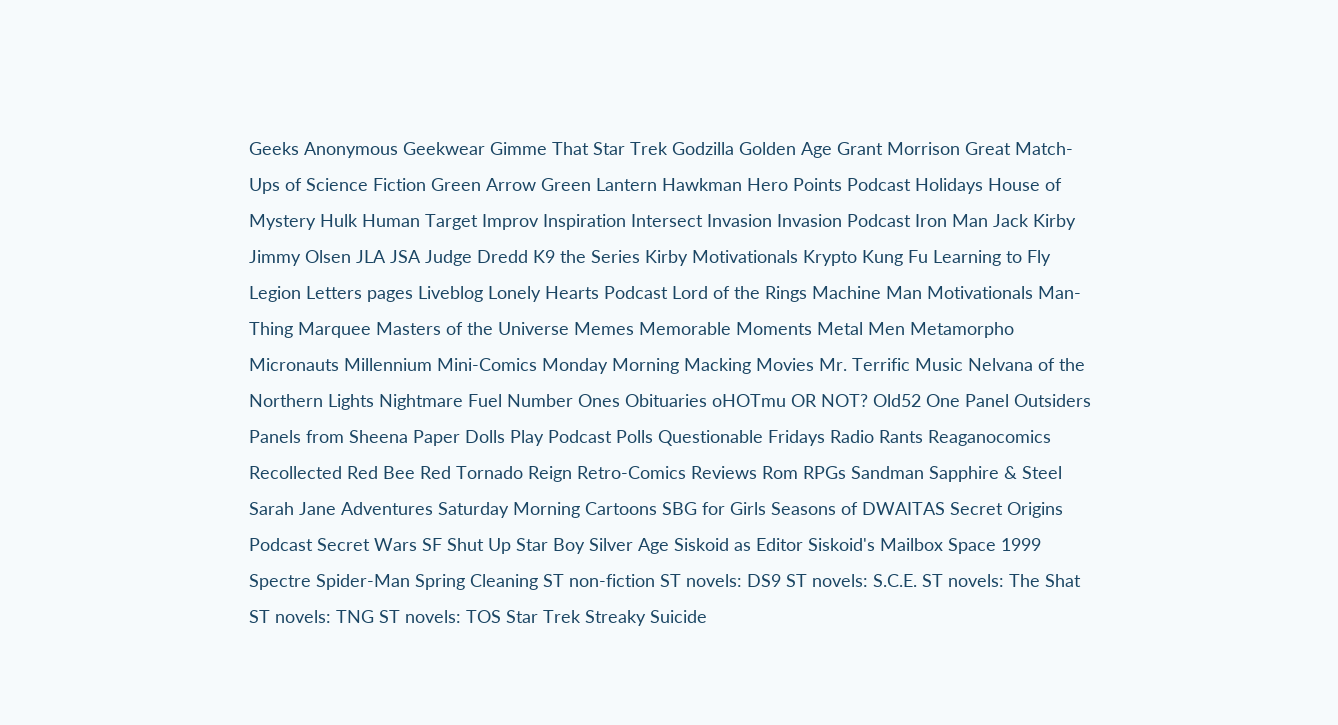Geeks Anonymous Geekwear Gimme That Star Trek Godzilla Golden Age Grant Morrison Great Match-Ups of Science Fiction Green Arrow Green Lantern Hawkman Hero Points Podcast Holidays House of Mystery Hulk Human Target Improv Inspiration Intersect Invasion Invasion Podcast Iron Man Jack Kirby Jimmy Olsen JLA JSA Judge Dredd K9 the Series Kirby Motivationals Krypto Kung Fu Learning to Fly Legion Letters pages Liveblog Lonely Hearts Podcast Lord of the Rings Machine Man Motivationals Man-Thing Marquee Masters of the Universe Memes Memorable Moments Metal Men Metamorpho Micronauts Millennium Mini-Comics Monday Morning Macking Movies Mr. Terrific Music Nelvana of the Northern Lights Nightmare Fuel Number Ones Obituaries oHOTmu OR NOT? Old52 One Panel Outsiders Panels from Sheena Paper Dolls Play Podcast Polls Questionable Fridays Radio Rants Reaganocomics Recollected Red Bee Red Tornado Reign Retro-Comics Reviews Rom RPGs Sandman Sapphire & Steel Sarah Jane Adventures Saturday Morning Cartoons SBG for Girls Seasons of DWAITAS Secret Origins Podcast Secret Wars SF Shut Up Star Boy Silver Age Siskoid as Editor Siskoid's Mailbox Space 1999 Spectre Spider-Man Spring Cleaning ST non-fiction ST novels: DS9 ST novels: S.C.E. ST novels: The Shat ST novels: TNG ST novels: TOS Star Trek Streaky Suicide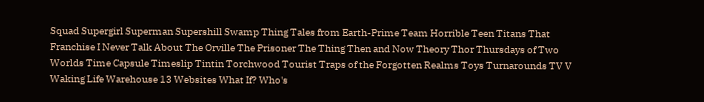Squad Supergirl Superman Supershill Swamp Thing Tales from Earth-Prime Team Horrible Teen Titans That Franchise I Never Talk About The Orville The Prisoner The Thing Then and Now Theory Thor Thursdays of Two Worlds Time Capsule Timeslip Tintin Torchwood Tourist Traps of the Forgotten Realms Toys Turnarounds TV V Waking Life Warehouse 13 Websites What If? Who's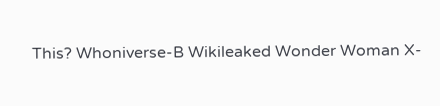This? Whoniverse-B Wikileaked Wonder Woman X-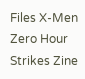Files X-Men Zero Hour Strikes Zine